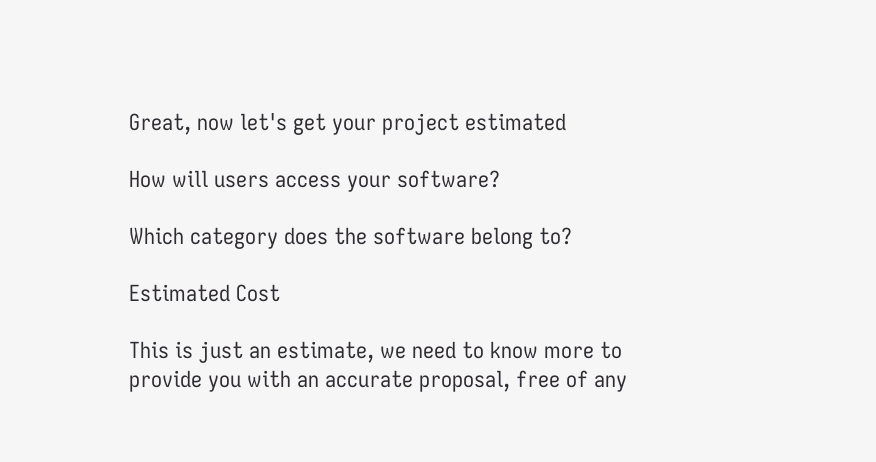Great, now let's get your project estimated

How will users access your software?

Which category does the software belong to?

Estimated Cost

This is just an estimate, we need to know more to provide you with an accurate proposal, free of any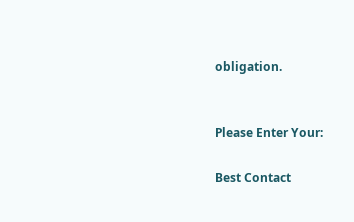obligation.


Please Enter Your:

Best Contact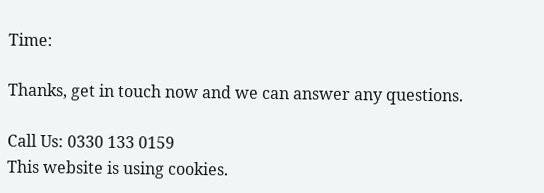Time:

Thanks, get in touch now and we can answer any questions.

Call Us: 0330 133 0159
This website is using cookies.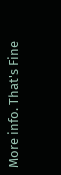More info. That's Fine